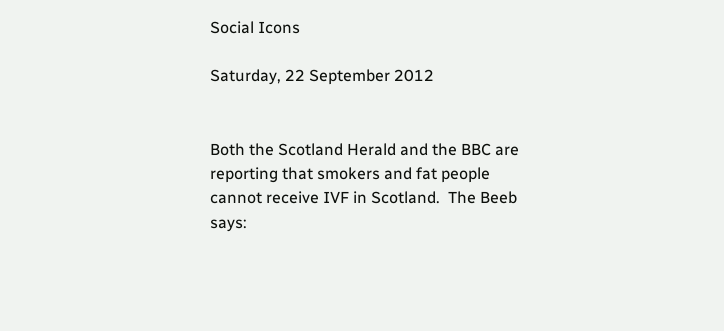Social Icons

Saturday, 22 September 2012


Both the Scotland Herald and the BBC are reporting that smokers and fat people cannot receive IVF in Scotland.  The Beeb says: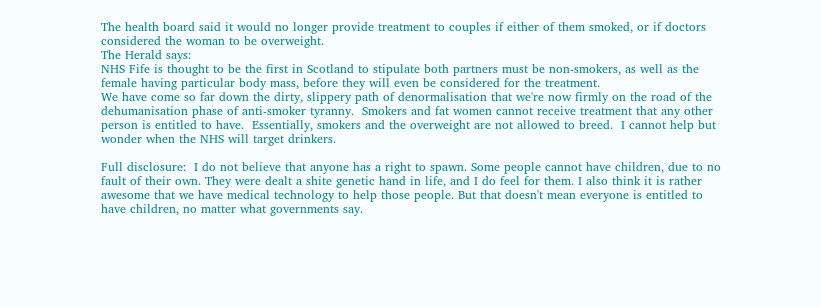The health board said it would no longer provide treatment to couples if either of them smoked, or if doctors considered the woman to be overweight.
The Herald says:
NHS Fife is thought to be the first in Scotland to stipulate both partners must be non-smokers, as well as the female having particular body mass, before they will even be considered for the treatment.
We have come so far down the dirty, slippery path of denormalisation that we're now firmly on the road of the dehumanisation phase of anti-smoker tyranny.  Smokers and fat women cannot receive treatment that any other person is entitled to have.  Essentially, smokers and the overweight are not allowed to breed.  I cannot help but wonder when the NHS will target drinkers.

Full disclosure:  I do not believe that anyone has a right to spawn. Some people cannot have children, due to no fault of their own. They were dealt a shite genetic hand in life, and I do feel for them. I also think it is rather awesome that we have medical technology to help those people. But that doesn't mean everyone is entitled to have children, no matter what governments say.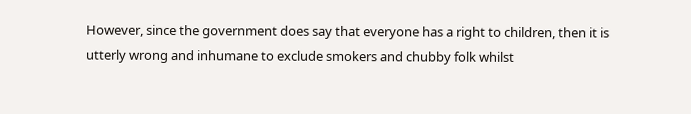However, since the government does say that everyone has a right to children, then it is utterly wrong and inhumane to exclude smokers and chubby folk whilst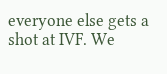everyone else gets a shot at IVF. We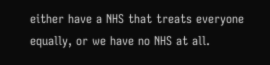either have a NHS that treats everyone equally, or we have no NHS at all.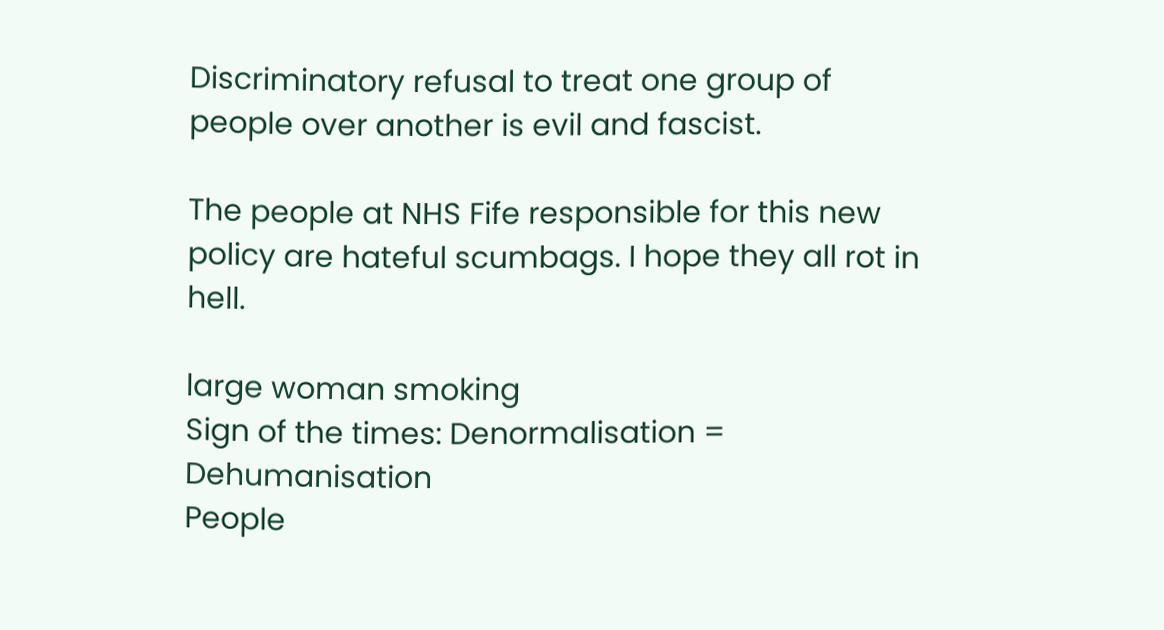Discriminatory refusal to treat one group of people over another is evil and fascist.

The people at NHS Fife responsible for this new policy are hateful scumbags. I hope they all rot in hell.

large woman smoking
Sign of the times: Denormalisation = Dehumanisation
People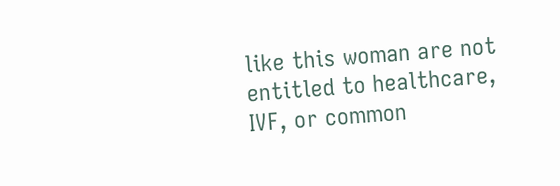like this woman are not entitled to healthcare, IVF, or common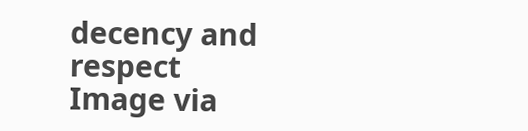decency and respect
Image via